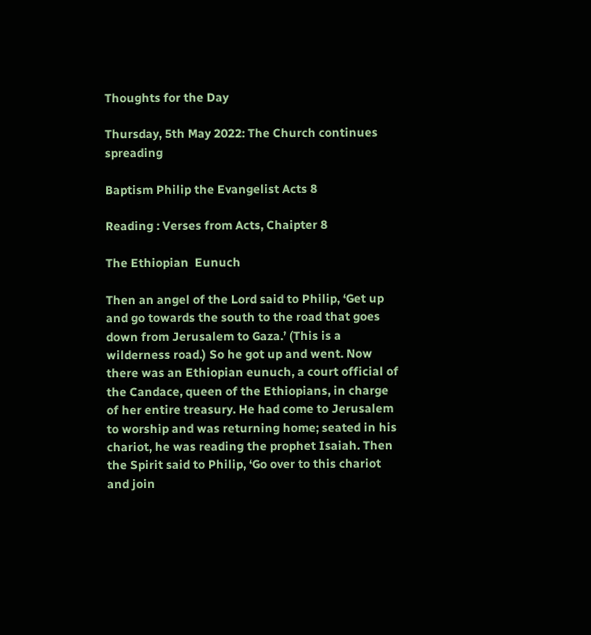Thoughts for the Day

Thursday, 5th May 2022: The Church continues spreading

Baptism Philip the Evangelist Acts 8

Reading : Verses from Acts, Chaipter 8

The Ethiopian  Eunuch

Then an angel of the Lord said to Philip, ‘Get up and go towards the south to the road that goes down from Jerusalem to Gaza.’ (This is a wilderness road.) So he got up and went. Now there was an Ethiopian eunuch, a court official of the Candace, queen of the Ethiopians, in charge of her entire treasury. He had come to Jerusalem to worship and was returning home; seated in his chariot, he was reading the prophet Isaiah. Then the Spirit said to Philip, ‘Go over to this chariot and join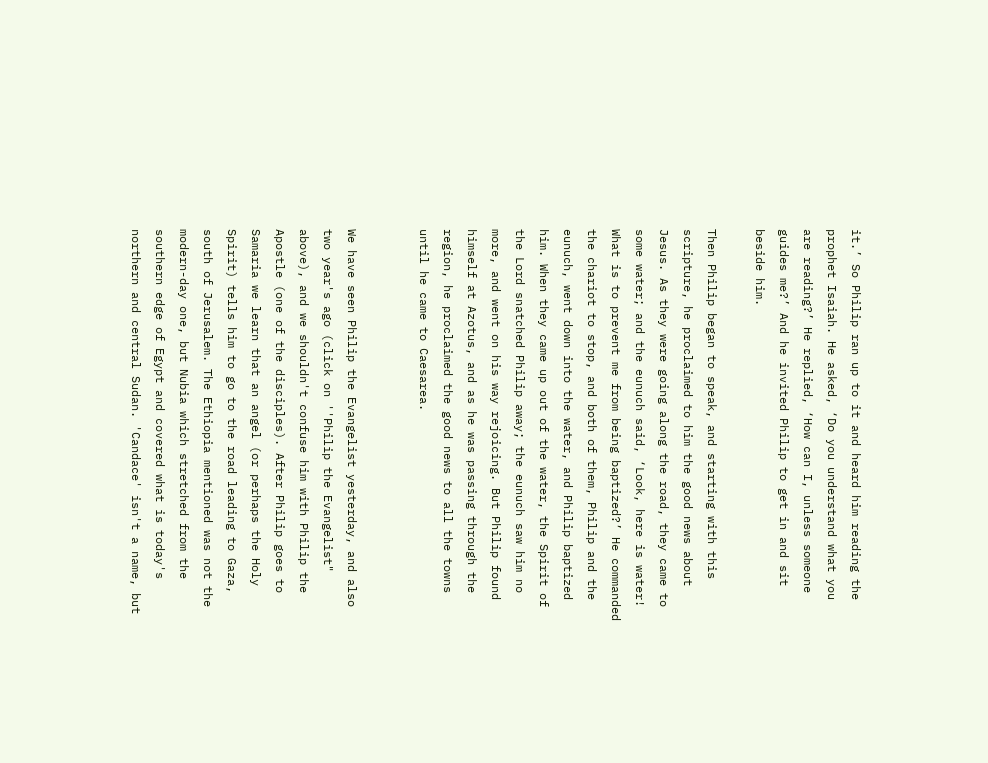it.’ So Philip ran up to it and heard him reading the prophet Isaiah. He asked, ‘Do you understand what you are reading?’ He replied, ‘How can I, unless someone guides me?’ And he invited Philip to get in and sit beside him.

Then Philip began to speak, and starting with this scripture, he proclaimed to him the good news about Jesus. As they were going along the road, they came to some water; and the eunuch said, ‘Look, here is water! What is to prevent me from being baptized?’ He commanded the chariot to stop, and both of them, Philip and the eunuch, went down into the water, and Philip baptized him. When they came up out of the water, the Spirit of the Lord snatched Philip away; the eunuch saw him no more, and went on his way rejoicing. But Philip found himself at Azotus, and as he was passing through the region, he proclaimed the good news to all the towns until he came to Caesarea.


We have seen Philip the Evangelist yesterday, and also two year's ago (click on ''Philip the Evangelist" above), and we shouldn't confuse him with Philip the Apostle (one of the disciples). After Philip goes to Samaria we learn that an angel (or perhaps the Holy Spirit) tells him to go to the road leading to Gaza, south of Jerusalem. The Ethiopia mentioned was not the modern-day one, but Nubia which stretched from the southern edge of Egypt and covered what is today's northern and central Sudan. 'Candace' isn't a name, but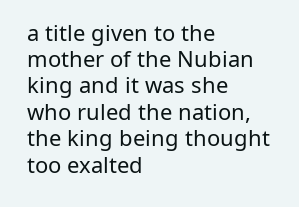a title given to the mother of the Nubian king and it was she who ruled the nation, the king being thought too exalted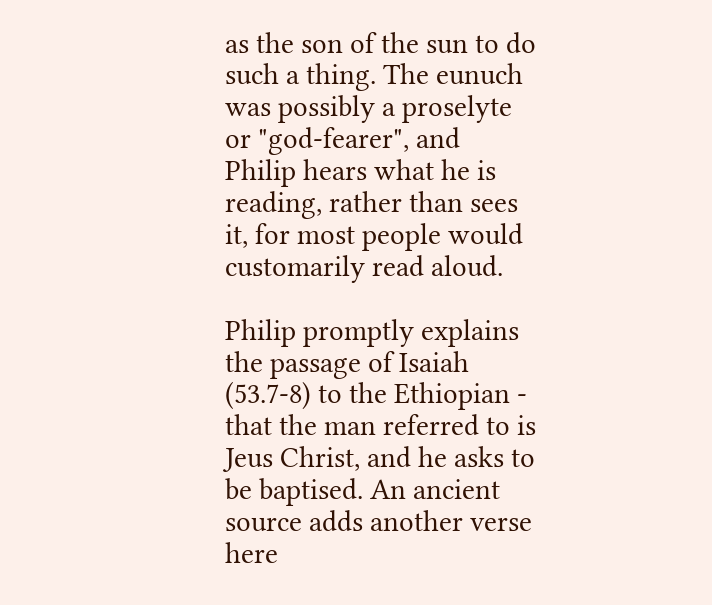as the son of the sun to do such a thing. The eunuch was possibly a proselyte or "god-fearer", and Philip hears what he is reading, rather than sees it, for most people would customarily read aloud.

Philip promptly explains the passage of Isaiah (53.7-8) to the Ethiopian - that the man referred to is Jeus Christ, and he asks to be baptised. An ancient source adds another verse here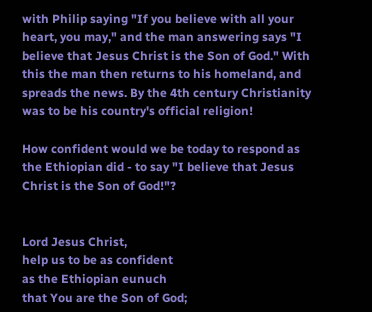with Philip saying "If you believe with all your heart, you may," and the man answering says "I believe that Jesus Christ is the Son of God." With this the man then returns to his homeland, and spreads the news. By the 4th century Christianity was to be his country's official religion!

How confident would we be today to respond as the Ethiopian did - to say "I believe that Jesus Christ is the Son of God!"?


Lord Jesus Christ,
help us to be as confident
as the Ethiopian eunuch
that You are the Son of God;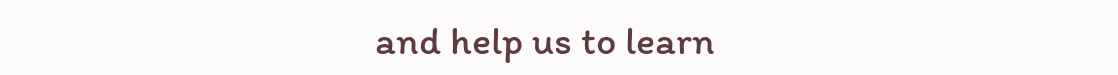and help us to learn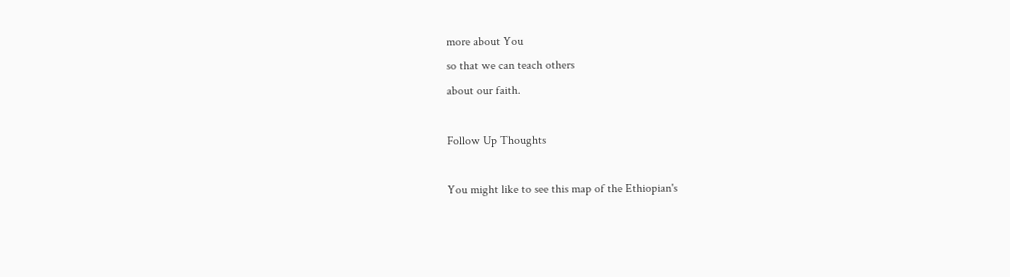more about You
so that we can teach others
about our faith.

Follow Up Thoughts

You might like to see this map of the Ethiopian's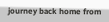journey back home from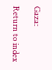Gaza:

Return to index